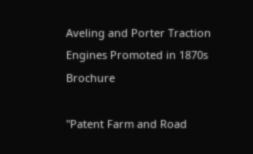Aveling and Porter Traction Engines Promoted in 1870s Brochure

"Patent Farm and Road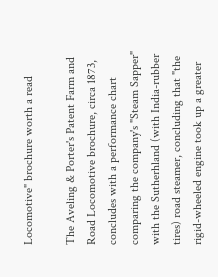Locomotive" brochure worth a read

The Aveling & Porter's Patent Farm and Road Locomotive brochure, circa 1873, concludes with a performance chart comparing the company's "Steam Sapper" with the Sutherhland (with India-rubber tires) road steamer, concluding that "the rigid-wheeled engine took up a greater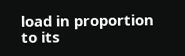load in proportion to its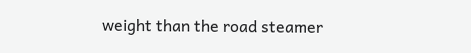weight than the road steamer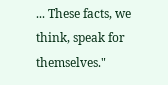... These facts, we think, speak for themselves."